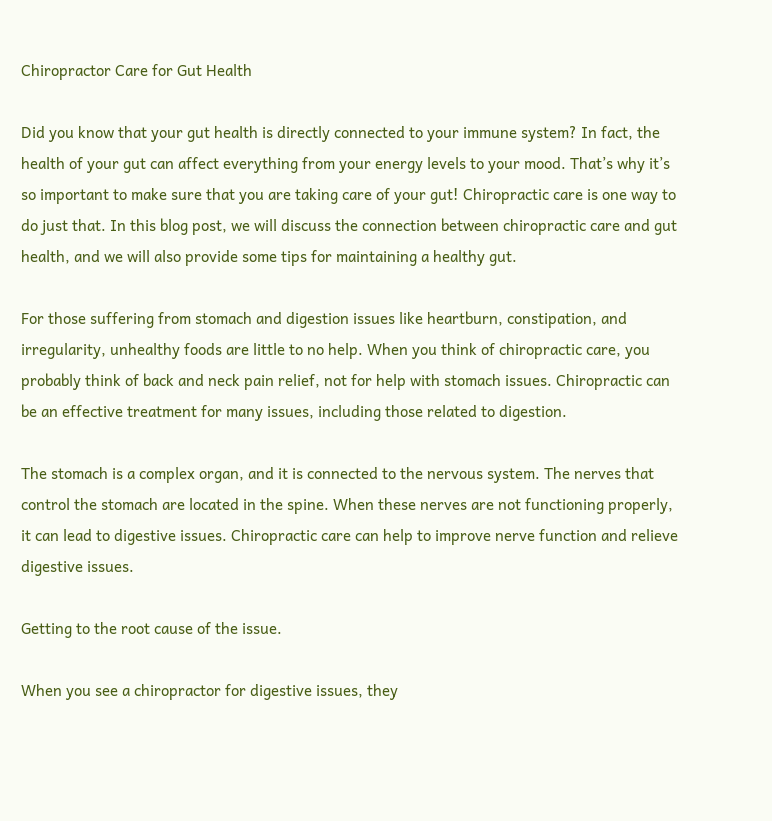Chiropractor Care for Gut Health

Did you know that your gut health is directly connected to your immune system? In fact, the health of your gut can affect everything from your energy levels to your mood. That’s why it’s so important to make sure that you are taking care of your gut! Chiropractic care is one way to do just that. In this blog post, we will discuss the connection between chiropractic care and gut health, and we will also provide some tips for maintaining a healthy gut.

For those suffering from stomach and digestion issues like heartburn, constipation, and irregularity, unhealthy foods are little to no help. When you think of chiropractic care, you probably think of back and neck pain relief, not for help with stomach issues. Chiropractic can be an effective treatment for many issues, including those related to digestion.

The stomach is a complex organ, and it is connected to the nervous system. The nerves that control the stomach are located in the spine. When these nerves are not functioning properly, it can lead to digestive issues. Chiropractic care can help to improve nerve function and relieve digestive issues.

Getting to the root cause of the issue.

When you see a chiropractor for digestive issues, they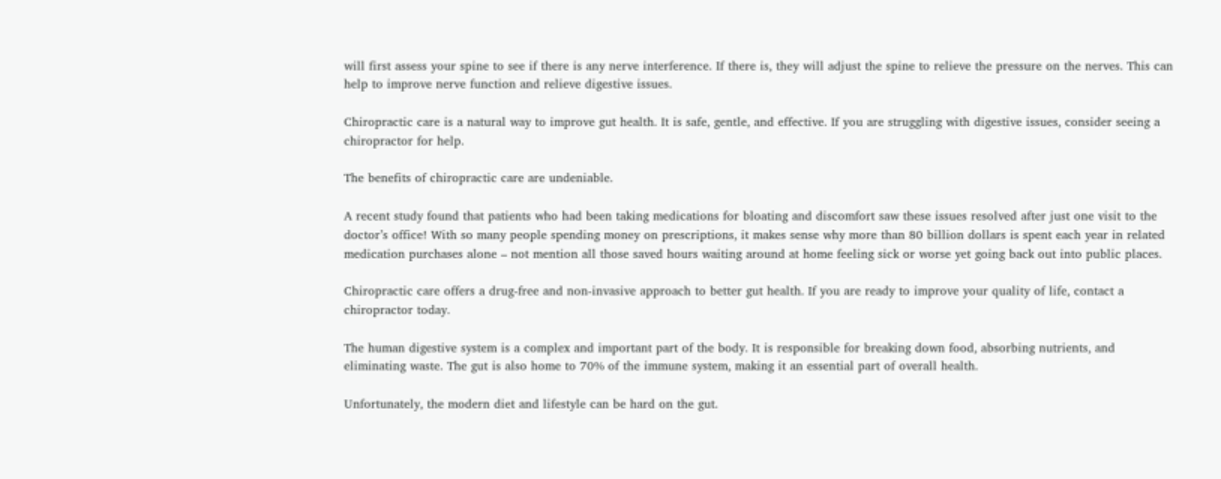will first assess your spine to see if there is any nerve interference. If there is, they will adjust the spine to relieve the pressure on the nerves. This can help to improve nerve function and relieve digestive issues.

Chiropractic care is a natural way to improve gut health. It is safe, gentle, and effective. If you are struggling with digestive issues, consider seeing a chiropractor for help.

The benefits of chiropractic care are undeniable.

A recent study found that patients who had been taking medications for bloating and discomfort saw these issues resolved after just one visit to the doctor’s office! With so many people spending money on prescriptions, it makes sense why more than 80 billion dollars is spent each year in related medication purchases alone – not mention all those saved hours waiting around at home feeling sick or worse yet going back out into public places.

Chiropractic care offers a drug-free and non-invasive approach to better gut health. If you are ready to improve your quality of life, contact a chiropractor today.

The human digestive system is a complex and important part of the body. It is responsible for breaking down food, absorbing nutrients, and eliminating waste. The gut is also home to 70% of the immune system, making it an essential part of overall health.

Unfortunately, the modern diet and lifestyle can be hard on the gut.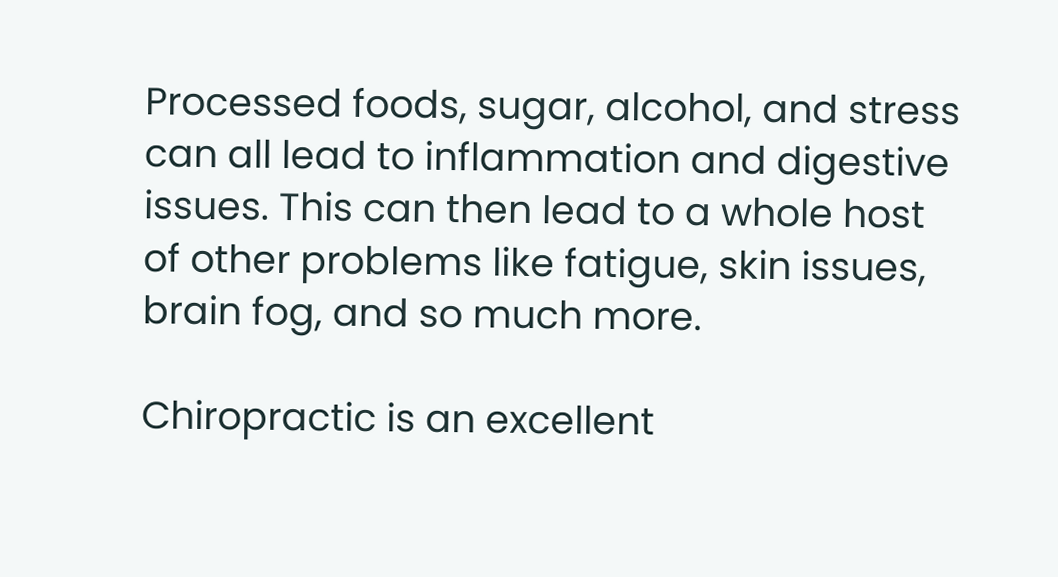Processed foods, sugar, alcohol, and stress can all lead to inflammation and digestive issues. This can then lead to a whole host of other problems like fatigue, skin issues, brain fog, and so much more.

Chiropractic is an excellent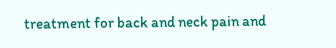treatment for back and neck pain and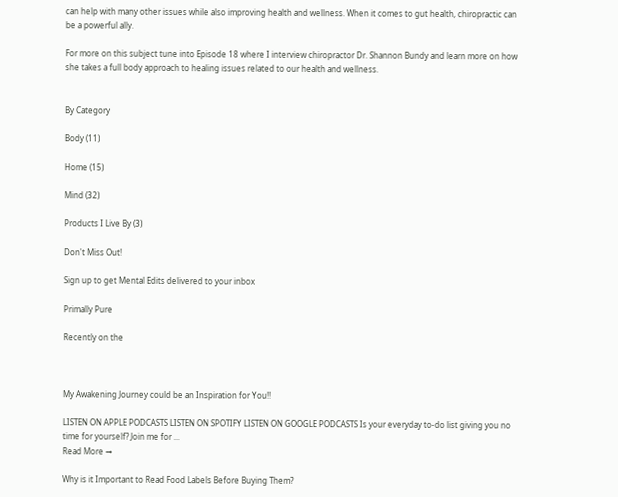can help with many other issues while also improving health and wellness. When it comes to gut health, chiropractic can be a powerful ally.

For more on this subject tune into Episode 18 where I interview chiropractor Dr. Shannon Bundy and learn more on how she takes a full body approach to healing issues related to our health and wellness.


By Category

Body (11)

Home (15)

Mind (32)

Products I Live By (3)

Don't Miss Out!

Sign up to get Mental Edits delivered to your inbox

Primally Pure

Recently on the



My Awakening Journey could be an Inspiration for You!!

LISTEN ON APPLE PODCASTS LISTEN ON SPOTIFY LISTEN ON GOOGLE PODCASTS Is your everyday to-do list giving you no time for yourself? Join me for ...
Read More →

Why is it Important to Read Food Labels Before Buying Them?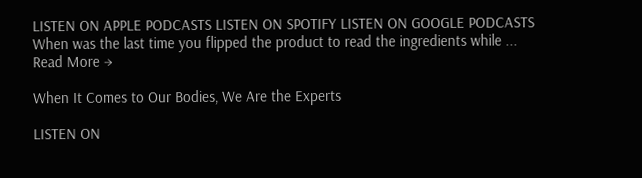LISTEN ON APPLE PODCASTS LISTEN ON SPOTIFY LISTEN ON GOOGLE PODCASTS When was the last time you flipped the product to read the ingredients while ...
Read More →

When It Comes to Our Bodies, We Are the Experts

LISTEN ON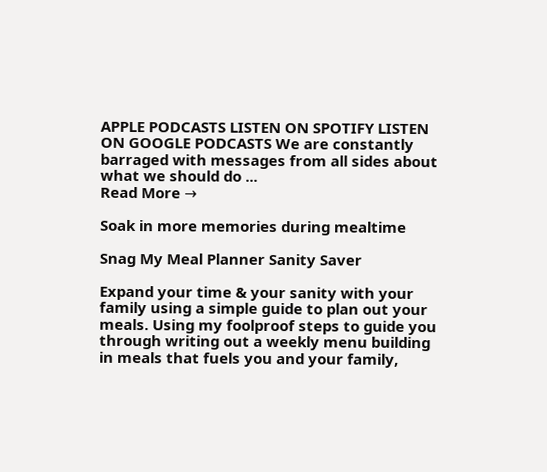APPLE PODCASTS LISTEN ON SPOTIFY LISTEN ON GOOGLE PODCASTS We are constantly barraged with messages from all sides about what we should do ...
Read More →

Soak in more memories during mealtime

Snag My Meal Planner Sanity Saver

Expand your time & your sanity with your family using a simple guide to plan out your meals. Using my foolproof steps to guide you through writing out a weekly menu building in meals that fuels you and your family,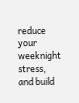reduce your weeknight stress, and build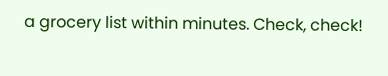a grocery list within minutes. Check, check!